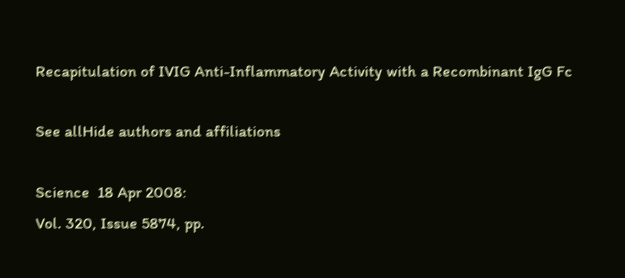Recapitulation of IVIG Anti-Inflammatory Activity with a Recombinant IgG Fc

See allHide authors and affiliations

Science  18 Apr 2008:
Vol. 320, Issue 5874, pp.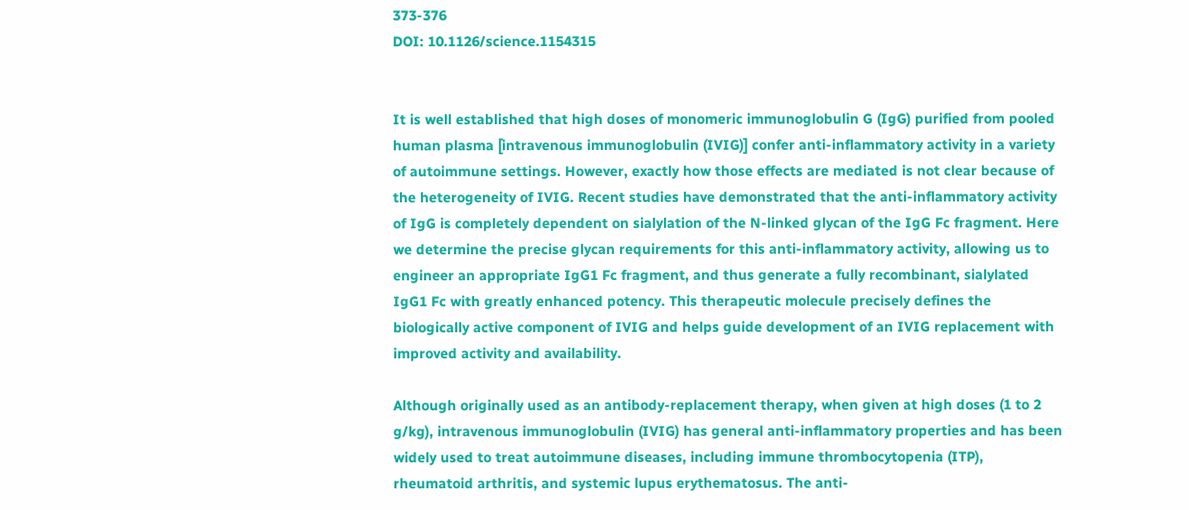373-376
DOI: 10.1126/science.1154315


It is well established that high doses of monomeric immunoglobulin G (IgG) purified from pooled human plasma [intravenous immunoglobulin (IVIG)] confer anti-inflammatory activity in a variety of autoimmune settings. However, exactly how those effects are mediated is not clear because of the heterogeneity of IVIG. Recent studies have demonstrated that the anti-inflammatory activity of IgG is completely dependent on sialylation of the N-linked glycan of the IgG Fc fragment. Here we determine the precise glycan requirements for this anti-inflammatory activity, allowing us to engineer an appropriate IgG1 Fc fragment, and thus generate a fully recombinant, sialylated IgG1 Fc with greatly enhanced potency. This therapeutic molecule precisely defines the biologically active component of IVIG and helps guide development of an IVIG replacement with improved activity and availability.

Although originally used as an antibody-replacement therapy, when given at high doses (1 to 2 g/kg), intravenous immunoglobulin (IVIG) has general anti-inflammatory properties and has been widely used to treat autoimmune diseases, including immune thrombocytopenia (ITP), rheumatoid arthritis, and systemic lupus erythematosus. The anti-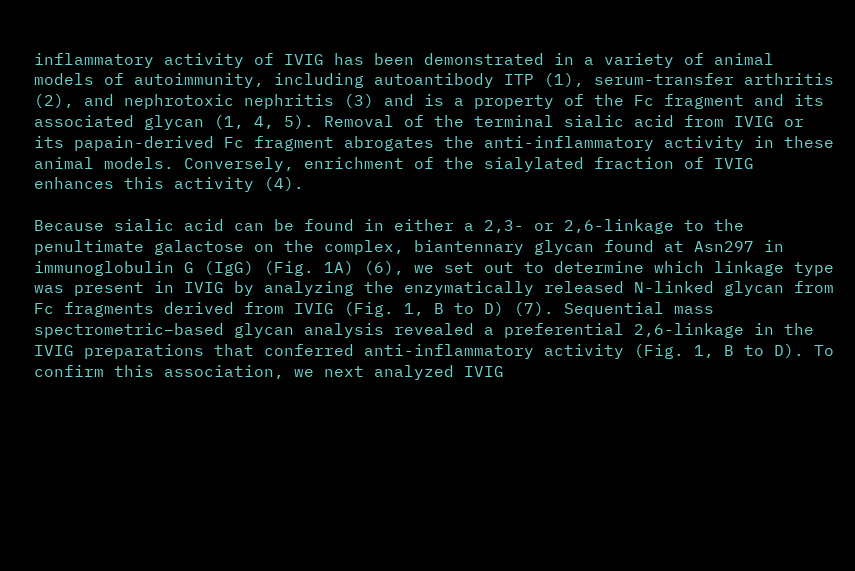inflammatory activity of IVIG has been demonstrated in a variety of animal models of autoimmunity, including autoantibody ITP (1), serum-transfer arthritis (2), and nephrotoxic nephritis (3) and is a property of the Fc fragment and its associated glycan (1, 4, 5). Removal of the terminal sialic acid from IVIG or its papain-derived Fc fragment abrogates the anti-inflammatory activity in these animal models. Conversely, enrichment of the sialylated fraction of IVIG enhances this activity (4).

Because sialic acid can be found in either a 2,3- or 2,6-linkage to the penultimate galactose on the complex, biantennary glycan found at Asn297 in immunoglobulin G (IgG) (Fig. 1A) (6), we set out to determine which linkage type was present in IVIG by analyzing the enzymatically released N-linked glycan from Fc fragments derived from IVIG (Fig. 1, B to D) (7). Sequential mass spectrometric–based glycan analysis revealed a preferential 2,6-linkage in the IVIG preparations that conferred anti-inflammatory activity (Fig. 1, B to D). To confirm this association, we next analyzed IVIG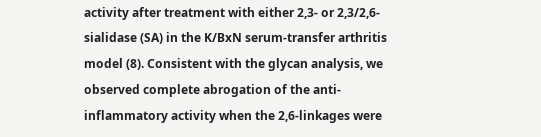activity after treatment with either 2,3- or 2,3/2,6-sialidase (SA) in the K/BxN serum-transfer arthritis model (8). Consistent with the glycan analysis, we observed complete abrogation of the anti-inflammatory activity when the 2,6-linkages were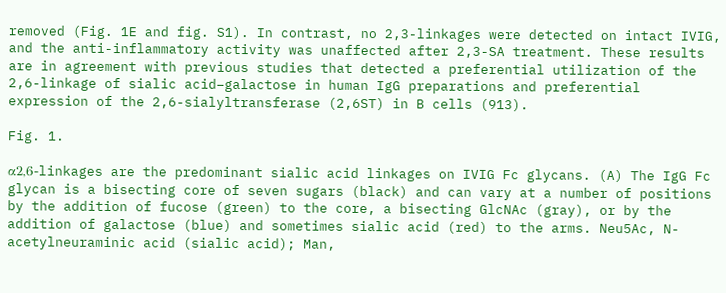removed (Fig. 1E and fig. S1). In contrast, no 2,3-linkages were detected on intact IVIG, and the anti-inflammatory activity was unaffected after 2,3-SA treatment. These results are in agreement with previous studies that detected a preferential utilization of the 2,6-linkage of sialic acid–galactose in human IgG preparations and preferential expression of the 2,6-sialyltransferase (2,6ST) in B cells (913).

Fig. 1.

α2,6-linkages are the predominant sialic acid linkages on IVIG Fc glycans. (A) The IgG Fc glycan is a bisecting core of seven sugars (black) and can vary at a number of positions by the addition of fucose (green) to the core, a bisecting GlcNAc (gray), or by the addition of galactose (blue) and sometimes sialic acid (red) to the arms. Neu5Ac, N-acetylneuraminic acid (sialic acid); Man,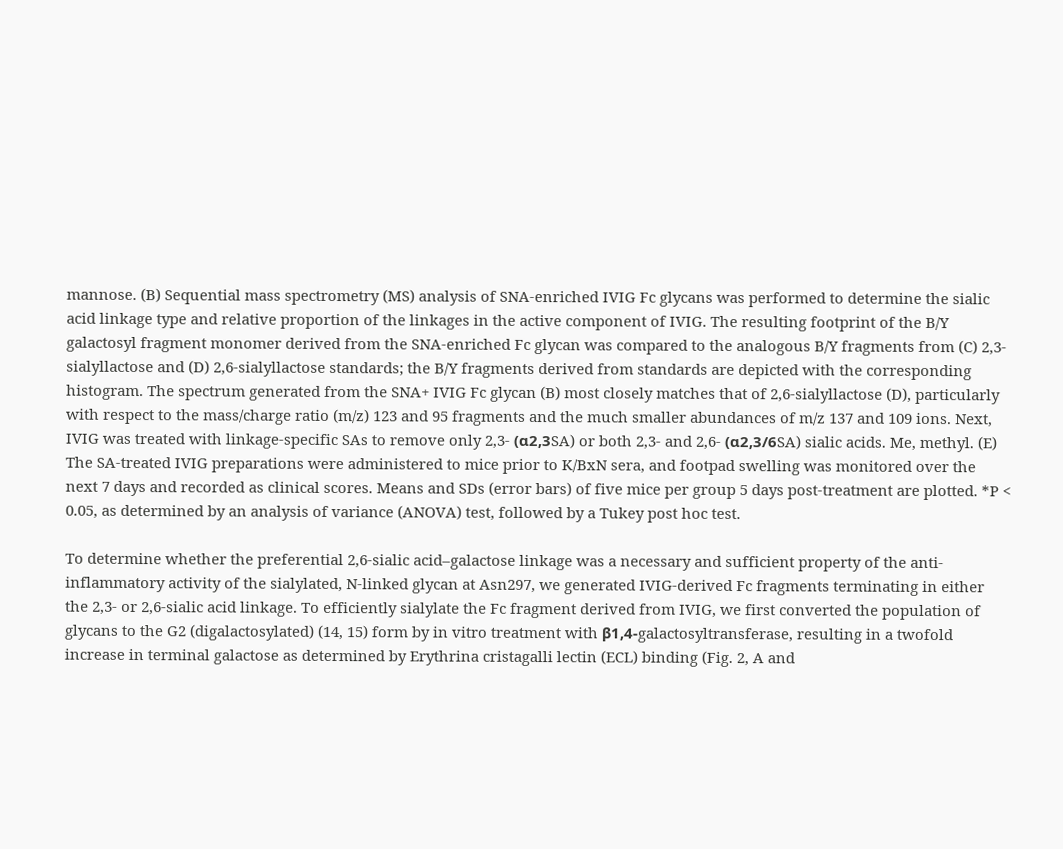mannose. (B) Sequential mass spectrometry (MS) analysis of SNA-enriched IVIG Fc glycans was performed to determine the sialic acid linkage type and relative proportion of the linkages in the active component of IVIG. The resulting footprint of the B/Y galactosyl fragment monomer derived from the SNA-enriched Fc glycan was compared to the analogous B/Y fragments from (C) 2,3-sialyllactose and (D) 2,6-sialyllactose standards; the B/Y fragments derived from standards are depicted with the corresponding histogram. The spectrum generated from the SNA+ IVIG Fc glycan (B) most closely matches that of 2,6-sialyllactose (D), particularly with respect to the mass/charge ratio (m/z) 123 and 95 fragments and the much smaller abundances of m/z 137 and 109 ions. Next, IVIG was treated with linkage-specific SAs to remove only 2,3- (α2,3SA) or both 2,3- and 2,6- (α2,3/6SA) sialic acids. Me, methyl. (E) The SA-treated IVIG preparations were administered to mice prior to K/BxN sera, and footpad swelling was monitored over the next 7 days and recorded as clinical scores. Means and SDs (error bars) of five mice per group 5 days post-treatment are plotted. *P < 0.05, as determined by an analysis of variance (ANOVA) test, followed by a Tukey post hoc test.

To determine whether the preferential 2,6-sialic acid–galactose linkage was a necessary and sufficient property of the anti-inflammatory activity of the sialylated, N-linked glycan at Asn297, we generated IVIG-derived Fc fragments terminating in either the 2,3- or 2,6-sialic acid linkage. To efficiently sialylate the Fc fragment derived from IVIG, we first converted the population of glycans to the G2 (digalactosylated) (14, 15) form by in vitro treatment with β1,4-galactosyltransferase, resulting in a twofold increase in terminal galactose as determined by Erythrina cristagalli lectin (ECL) binding (Fig. 2, A and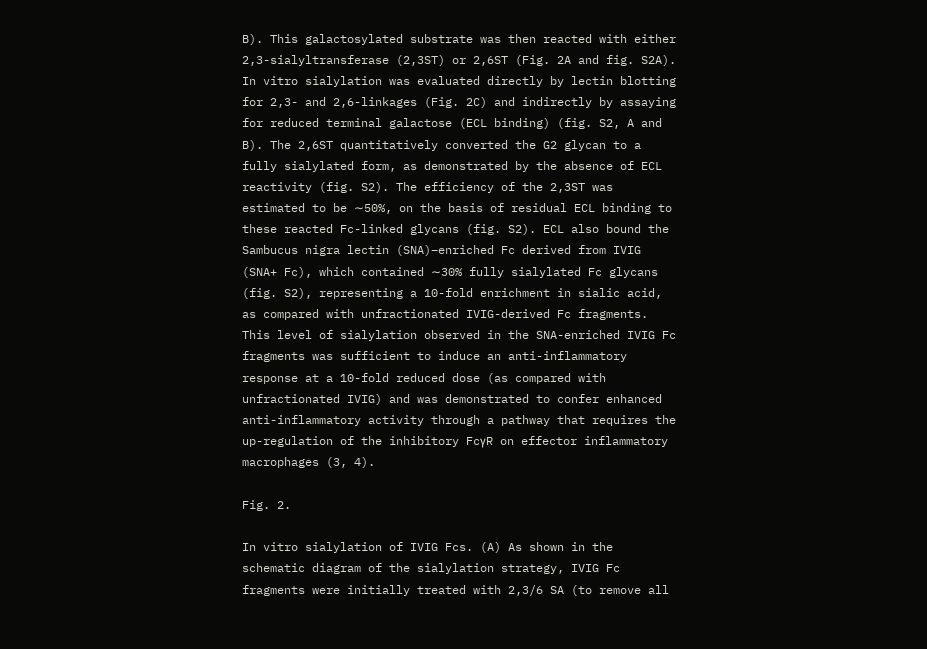B). This galactosylated substrate was then reacted with either 2,3-sialyltransferase (2,3ST) or 2,6ST (Fig. 2A and fig. S2A). In vitro sialylation was evaluated directly by lectin blotting for 2,3- and 2,6-linkages (Fig. 2C) and indirectly by assaying for reduced terminal galactose (ECL binding) (fig. S2, A and B). The 2,6ST quantitatively converted the G2 glycan to a fully sialylated form, as demonstrated by the absence of ECL reactivity (fig. S2). The efficiency of the 2,3ST was estimated to be ∼50%, on the basis of residual ECL binding to these reacted Fc-linked glycans (fig. S2). ECL also bound the Sambucus nigra lectin (SNA)–enriched Fc derived from IVIG (SNA+ Fc), which contained ∼30% fully sialylated Fc glycans (fig. S2), representing a 10-fold enrichment in sialic acid, as compared with unfractionated IVIG-derived Fc fragments. This level of sialylation observed in the SNA-enriched IVIG Fc fragments was sufficient to induce an anti-inflammatory response at a 10-fold reduced dose (as compared with unfractionated IVIG) and was demonstrated to confer enhanced anti-inflammatory activity through a pathway that requires the up-regulation of the inhibitory FcγR on effector inflammatory macrophages (3, 4).

Fig. 2.

In vitro sialylation of IVIG Fcs. (A) As shown in the schematic diagram of the sialylation strategy, IVIG Fc fragments were initially treated with 2,3/6 SA (to remove all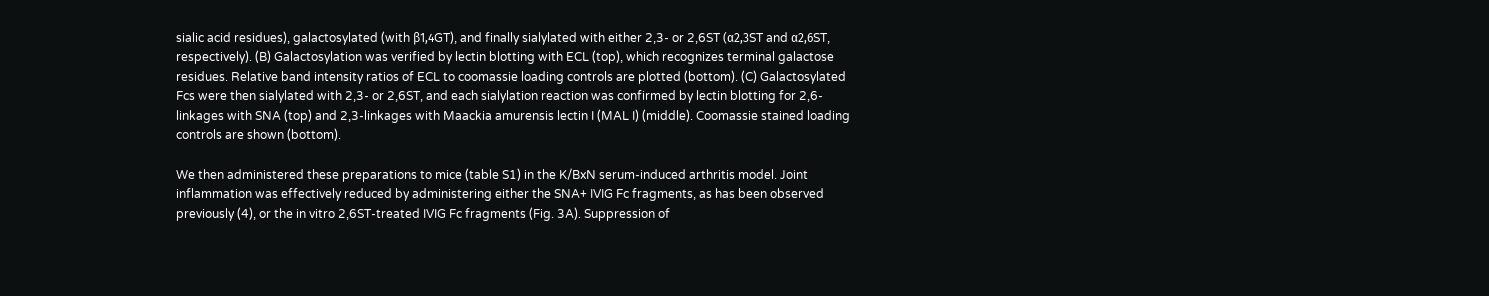sialic acid residues), galactosylated (with β1,4GT), and finally sialylated with either 2,3- or 2,6ST (α2,3ST and α2,6ST, respectively). (B) Galactosylation was verified by lectin blotting with ECL (top), which recognizes terminal galactose residues. Relative band intensity ratios of ECL to coomassie loading controls are plotted (bottom). (C) Galactosylated Fcs were then sialylated with 2,3- or 2,6ST, and each sialylation reaction was confirmed by lectin blotting for 2,6-linkages with SNA (top) and 2,3-linkages with Maackia amurensis lectin I (MAL I) (middle). Coomassie stained loading controls are shown (bottom).

We then administered these preparations to mice (table S1) in the K/BxN serum-induced arthritis model. Joint inflammation was effectively reduced by administering either the SNA+ IVIG Fc fragments, as has been observed previously (4), or the in vitro 2,6ST-treated IVIG Fc fragments (Fig. 3A). Suppression of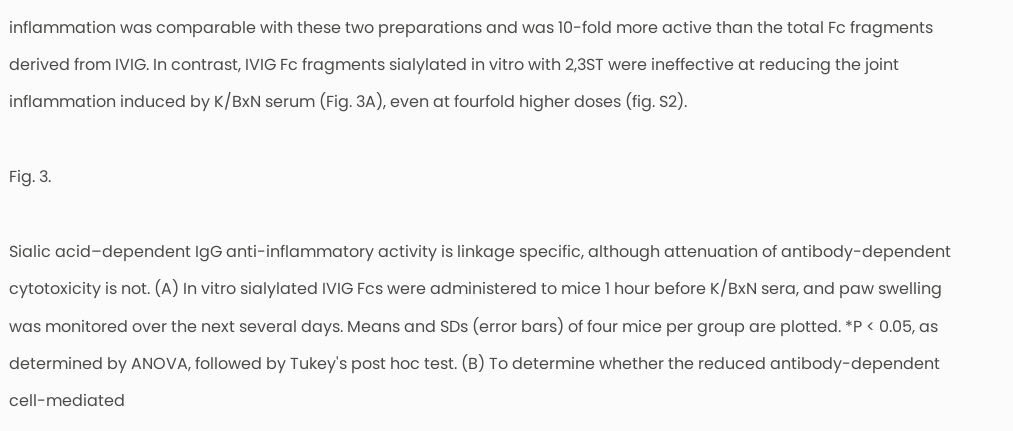inflammation was comparable with these two preparations and was 10-fold more active than the total Fc fragments derived from IVIG. In contrast, IVIG Fc fragments sialylated in vitro with 2,3ST were ineffective at reducing the joint inflammation induced by K/BxN serum (Fig. 3A), even at fourfold higher doses (fig. S2).

Fig. 3.

Sialic acid–dependent IgG anti-inflammatory activity is linkage specific, although attenuation of antibody-dependent cytotoxicity is not. (A) In vitro sialylated IVIG Fcs were administered to mice 1 hour before K/BxN sera, and paw swelling was monitored over the next several days. Means and SDs (error bars) of four mice per group are plotted. *P < 0.05, as determined by ANOVA, followed by Tukey's post hoc test. (B) To determine whether the reduced antibody-dependent cell-mediated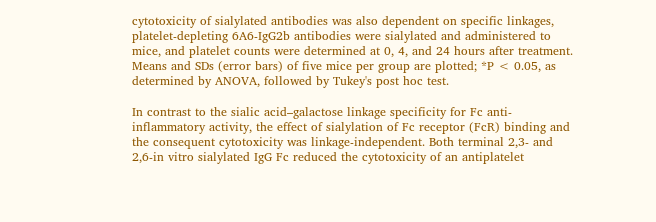cytotoxicity of sialylated antibodies was also dependent on specific linkages, platelet-depleting 6A6-IgG2b antibodies were sialylated and administered to mice, and platelet counts were determined at 0, 4, and 24 hours after treatment. Means and SDs (error bars) of five mice per group are plotted; *P < 0.05, as determined by ANOVA, followed by Tukey's post hoc test.

In contrast to the sialic acid–galactose linkage specificity for Fc anti-inflammatory activity, the effect of sialylation of Fc receptor (FcR) binding and the consequent cytotoxicity was linkage-independent. Both terminal 2,3- and 2,6-in vitro sialylated IgG Fc reduced the cytotoxicity of an antiplatelet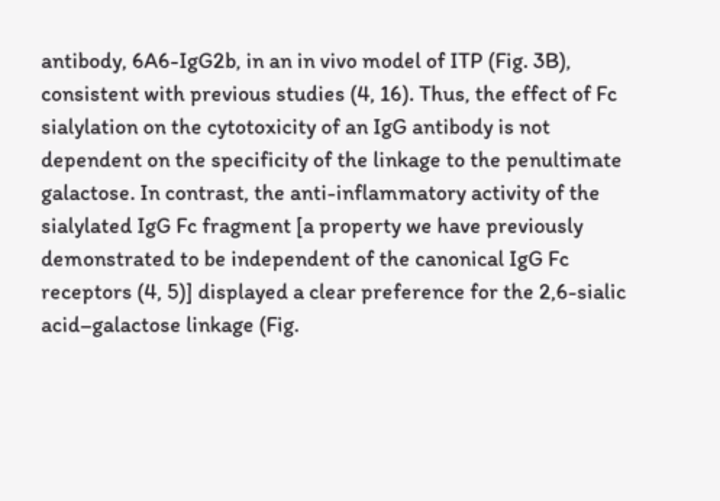antibody, 6A6-IgG2b, in an in vivo model of ITP (Fig. 3B), consistent with previous studies (4, 16). Thus, the effect of Fc sialylation on the cytotoxicity of an IgG antibody is not dependent on the specificity of the linkage to the penultimate galactose. In contrast, the anti-inflammatory activity of the sialylated IgG Fc fragment [a property we have previously demonstrated to be independent of the canonical IgG Fc receptors (4, 5)] displayed a clear preference for the 2,6-sialic acid–galactose linkage (Fig.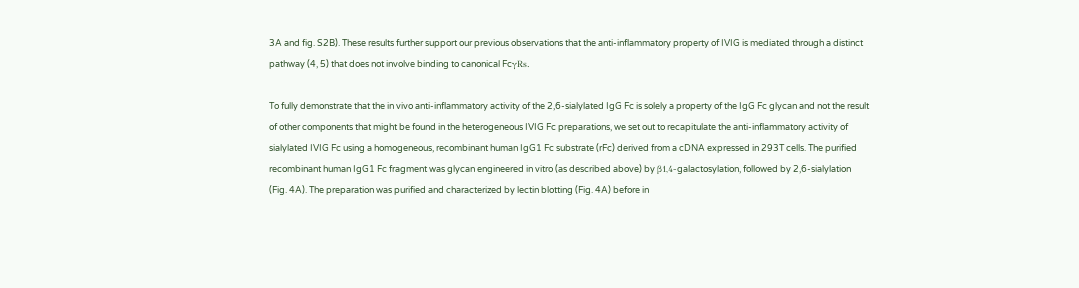3A and fig. S2B). These results further support our previous observations that the anti-inflammatory property of IVIG is mediated through a distinct pathway (4, 5) that does not involve binding to canonical FcγRs.

To fully demonstrate that the in vivo anti-inflammatory activity of the 2,6-sialylated IgG Fc is solely a property of the IgG Fc glycan and not the result of other components that might be found in the heterogeneous IVIG Fc preparations, we set out to recapitulate the anti-inflammatory activity of sialylated IVIG Fc using a homogeneous, recombinant human IgG1 Fc substrate (rFc) derived from a cDNA expressed in 293T cells. The purified recombinant human IgG1 Fc fragment was glycan engineered in vitro (as described above) by β1,4-galactosylation, followed by 2,6-sialylation (Fig. 4A). The preparation was purified and characterized by lectin blotting (Fig. 4A) before in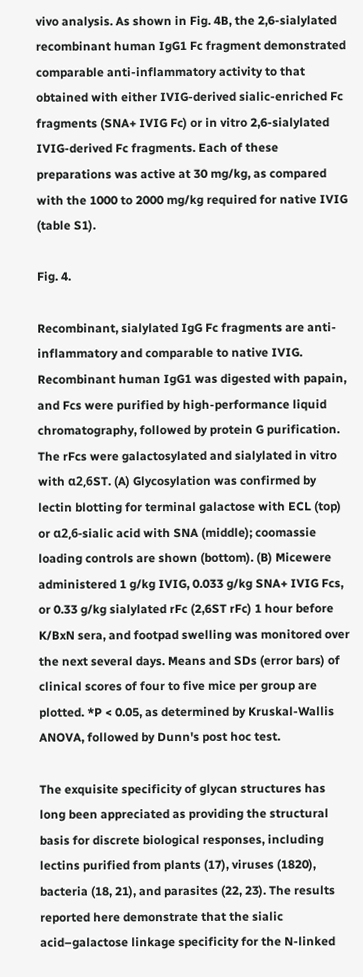vivo analysis. As shown in Fig. 4B, the 2,6-sialylated recombinant human IgG1 Fc fragment demonstrated comparable anti-inflammatory activity to that obtained with either IVIG-derived sialic-enriched Fc fragments (SNA+ IVIG Fc) or in vitro 2,6-sialylated IVIG-derived Fc fragments. Each of these preparations was active at 30 mg/kg, as compared with the 1000 to 2000 mg/kg required for native IVIG (table S1).

Fig. 4.

Recombinant, sialylated IgG Fc fragments are anti-inflammatory and comparable to native IVIG. Recombinant human IgG1 was digested with papain, and Fcs were purified by high-performance liquid chromatography, followed by protein G purification. The rFcs were galactosylated and sialylated in vitro with α2,6ST. (A) Glycosylation was confirmed by lectin blotting for terminal galactose with ECL (top) or α2,6-sialic acid with SNA (middle); coomassie loading controls are shown (bottom). (B) Micewere administered 1 g/kg IVIG, 0.033 g/kg SNA+ IVIG Fcs, or 0.33 g/kg sialylated rFc (2,6ST rFc) 1 hour before K/BxN sera, and footpad swelling was monitored over the next several days. Means and SDs (error bars) of clinical scores of four to five mice per group are plotted. *P < 0.05, as determined by Kruskal-Wallis ANOVA, followed by Dunn's post hoc test.

The exquisite specificity of glycan structures has long been appreciated as providing the structural basis for discrete biological responses, including lectins purified from plants (17), viruses (1820), bacteria (18, 21), and parasites (22, 23). The results reported here demonstrate that the sialic acid–galactose linkage specificity for the N-linked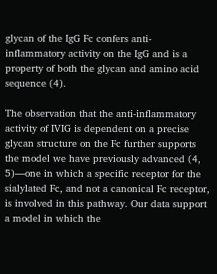glycan of the IgG Fc confers anti-inflammatory activity on the IgG and is a property of both the glycan and amino acid sequence (4).

The observation that the anti-inflammatory activity of IVIG is dependent on a precise glycan structure on the Fc further supports the model we have previously advanced (4, 5)—one in which a specific receptor for the sialylated Fc, and not a canonical Fc receptor, is involved in this pathway. Our data support a model in which the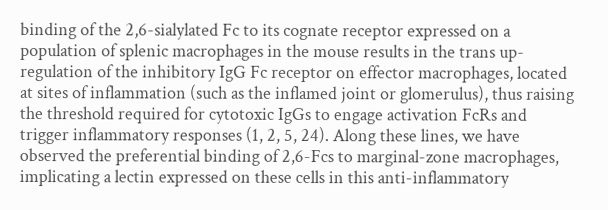binding of the 2,6-sialylated Fc to its cognate receptor expressed on a population of splenic macrophages in the mouse results in the trans up-regulation of the inhibitory IgG Fc receptor on effector macrophages, located at sites of inflammation (such as the inflamed joint or glomerulus), thus raising the threshold required for cytotoxic IgGs to engage activation FcRs and trigger inflammatory responses (1, 2, 5, 24). Along these lines, we have observed the preferential binding of 2,6-Fcs to marginal-zone macrophages, implicating a lectin expressed on these cells in this anti-inflammatory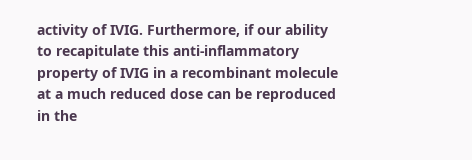activity of IVIG. Furthermore, if our ability to recapitulate this anti-inflammatory property of IVIG in a recombinant molecule at a much reduced dose can be reproduced in the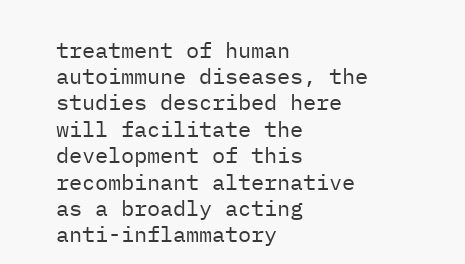treatment of human autoimmune diseases, the studies described here will facilitate the development of this recombinant alternative as a broadly acting anti-inflammatory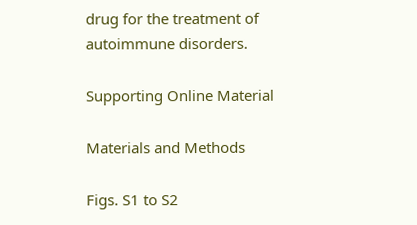drug for the treatment of autoimmune disorders.

Supporting Online Material

Materials and Methods

Figs. S1 to S2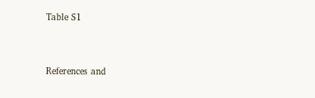Table S1


References and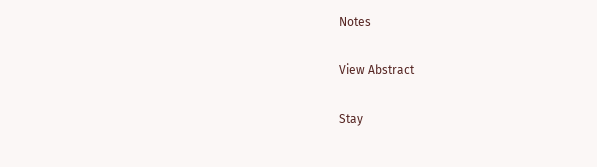Notes

View Abstract

Stay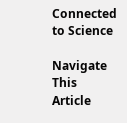Connected to Science

Navigate This Article